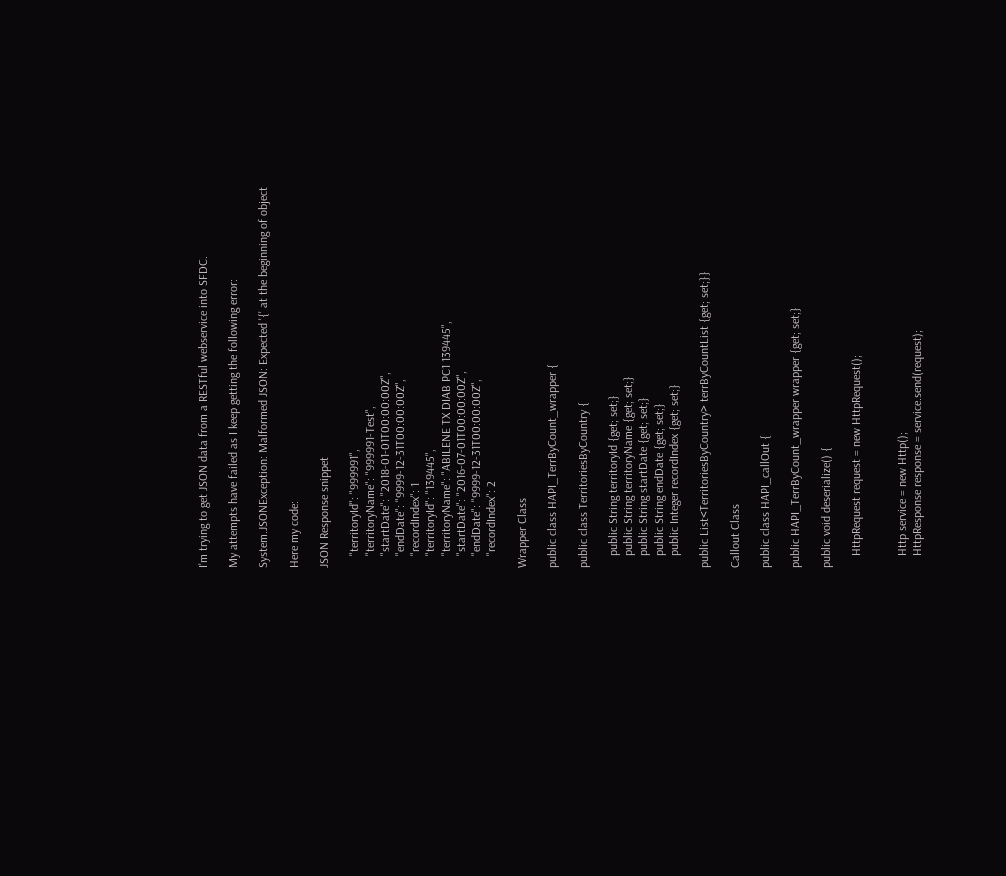I'm trying to get JSON data from a RESTful webservice into SFDC.

My attempts have failed as I keep getting the following error:

System.JSONException: Malformed JSON: Expected '{' at the beginning of object

Here my code:

JSON Response snippet

    "territoryId": "999991",
    "territoryName": "999991-Test",
    "startDate": "2018-01-01T00:00:00Z",
    "endDate": "9999-12-31T00:00:00Z",
    "recordIndex": 1
    "territoryId": "139445",
    "territoryName": "ABILENE TX DIAB PC1 139445",
    "startDate": "2016-07-01T00:00:00Z",
    "endDate": "9999-12-31T00:00:00Z",
    "recordIndex": 2

Wrapper Class

public class HAPI_TerrByCount_wrapper {

public class TerritoriesByCountry {

    public String territoryId {get; set;}
    public String territoryName {get; set;}
    public String startDate {get; set;}
    public String endDate {get; set;}
    public Integer recordIndex {get; set;}

public List<TerritoriesByCountry> terrByCountList {get; set;}}

Callout Class

public class HAPI_callOut {

public HAPI_TerrByCount_wrapper wrapper {get; set;}

public void deserialize() {

    HttpRequest request = new HttpRequest();


    Http service = new Http();
    HttpResponse response = service.send(request);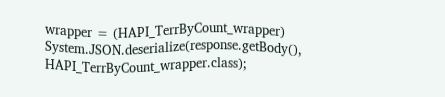wrapper = (HAPI_TerrByCount_wrapper) System.JSON.deserialize(response.getBody(), HAPI_TerrByCount_wrapper.class);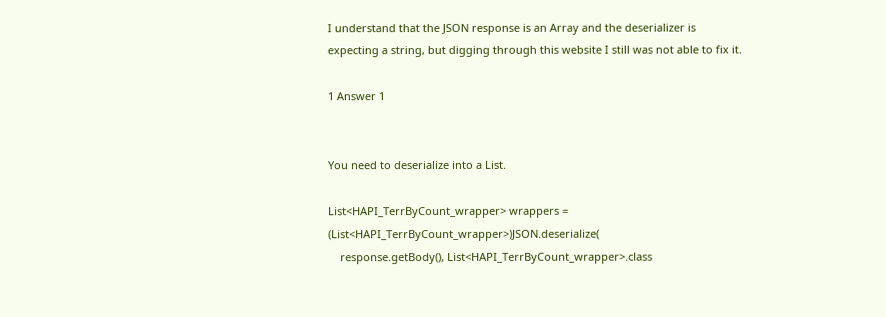I understand that the JSON response is an Array and the deserializer is expecting a string, but digging through this website I still was not able to fix it.

1 Answer 1


You need to deserialize into a List.

List<HAPI_TerrByCount_wrapper> wrappers = (List<HAPI_TerrByCount_wrapper>)JSON.deserialize(
    response.getBody(), List<HAPI_TerrByCount_wrapper>.class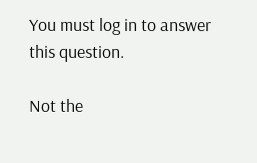You must log in to answer this question.

Not the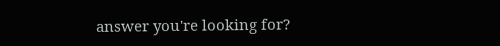answer you're looking for?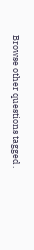Browse other questions tagged .